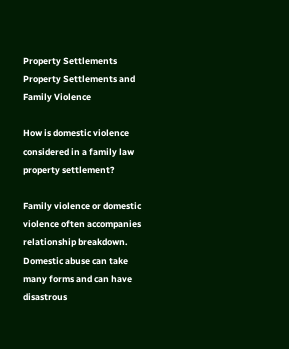Property Settlements Property Settlements and Family Violence

How is domestic violence considered in a family law property settlement?

Family violence or domestic violence often accompanies relationship breakdown. Domestic abuse can take many forms and can have disastrous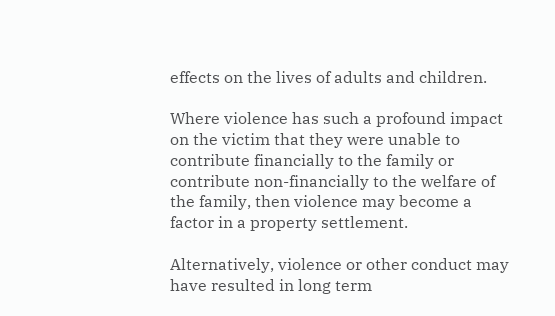effects on the lives of adults and children.

Where violence has such a profound impact on the victim that they were unable to contribute financially to the family or contribute non-financially to the welfare of the family, then violence may become a factor in a property settlement.

Alternatively, violence or other conduct may have resulted in long term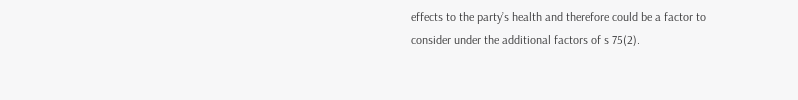effects to the party’s health and therefore could be a factor to consider under the additional factors of s 75(2).